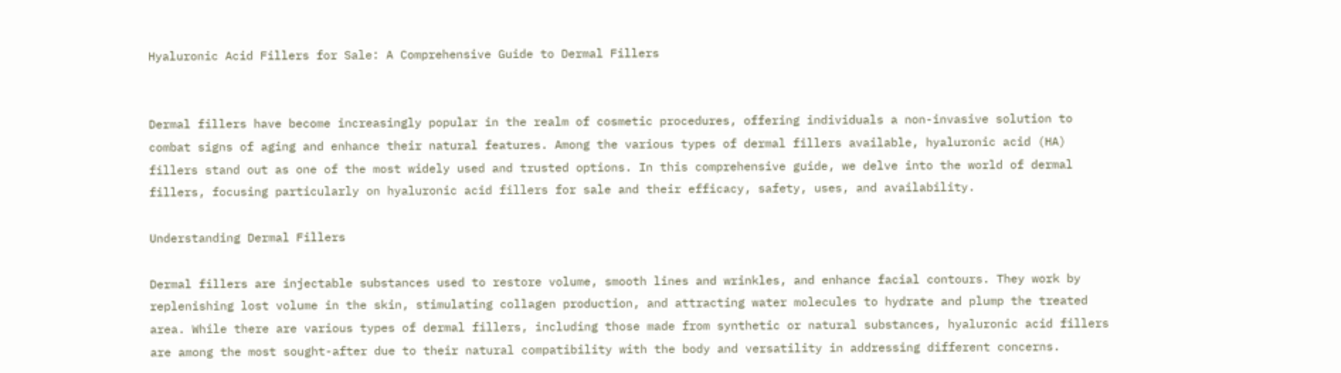Hyaluronic Acid Fillers for Sale: A Comprehensive Guide to Dermal Fillers


Dermal fillers have become increasingly popular in the realm of cosmetic procedures, offering individuals a non-invasive solution to combat signs of aging and enhance their natural features. Among the various types of dermal fillers available, hyaluronic acid (HA) fillers stand out as one of the most widely used and trusted options. In this comprehensive guide, we delve into the world of dermal fillers, focusing particularly on hyaluronic acid fillers for sale and their efficacy, safety, uses, and availability.

Understanding Dermal Fillers

Dermal fillers are injectable substances used to restore volume, smooth lines and wrinkles, and enhance facial contours. They work by replenishing lost volume in the skin, stimulating collagen production, and attracting water molecules to hydrate and plump the treated area. While there are various types of dermal fillers, including those made from synthetic or natural substances, hyaluronic acid fillers are among the most sought-after due to their natural compatibility with the body and versatility in addressing different concerns.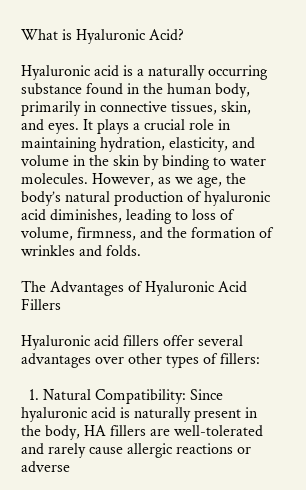What is Hyaluronic Acid?

Hyaluronic acid is a naturally occurring substance found in the human body, primarily in connective tissues, skin, and eyes. It plays a crucial role in maintaining hydration, elasticity, and volume in the skin by binding to water molecules. However, as we age, the body’s natural production of hyaluronic acid diminishes, leading to loss of volume, firmness, and the formation of wrinkles and folds.

The Advantages of Hyaluronic Acid Fillers

Hyaluronic acid fillers offer several advantages over other types of fillers:

  1. Natural Compatibility: Since hyaluronic acid is naturally present in the body, HA fillers are well-tolerated and rarely cause allergic reactions or adverse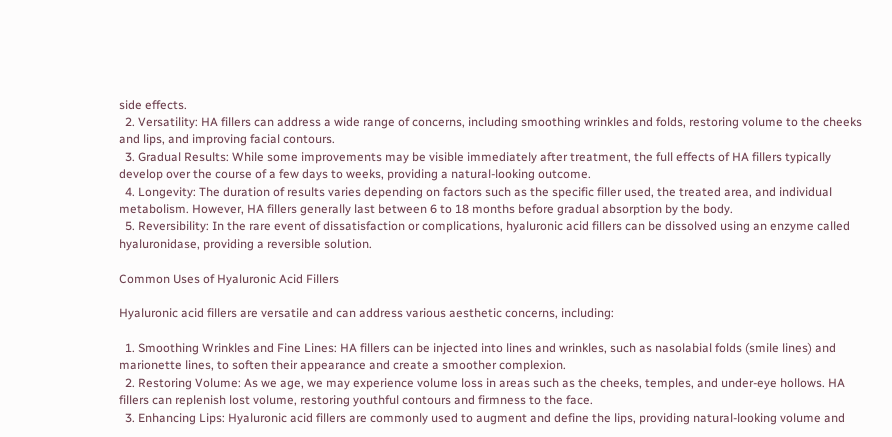side effects.
  2. Versatility: HA fillers can address a wide range of concerns, including smoothing wrinkles and folds, restoring volume to the cheeks and lips, and improving facial contours.
  3. Gradual Results: While some improvements may be visible immediately after treatment, the full effects of HA fillers typically develop over the course of a few days to weeks, providing a natural-looking outcome.
  4. Longevity: The duration of results varies depending on factors such as the specific filler used, the treated area, and individual metabolism. However, HA fillers generally last between 6 to 18 months before gradual absorption by the body.
  5. Reversibility: In the rare event of dissatisfaction or complications, hyaluronic acid fillers can be dissolved using an enzyme called hyaluronidase, providing a reversible solution.

Common Uses of Hyaluronic Acid Fillers

Hyaluronic acid fillers are versatile and can address various aesthetic concerns, including:

  1. Smoothing Wrinkles and Fine Lines: HA fillers can be injected into lines and wrinkles, such as nasolabial folds (smile lines) and marionette lines, to soften their appearance and create a smoother complexion.
  2. Restoring Volume: As we age, we may experience volume loss in areas such as the cheeks, temples, and under-eye hollows. HA fillers can replenish lost volume, restoring youthful contours and firmness to the face.
  3. Enhancing Lips: Hyaluronic acid fillers are commonly used to augment and define the lips, providing natural-looking volume and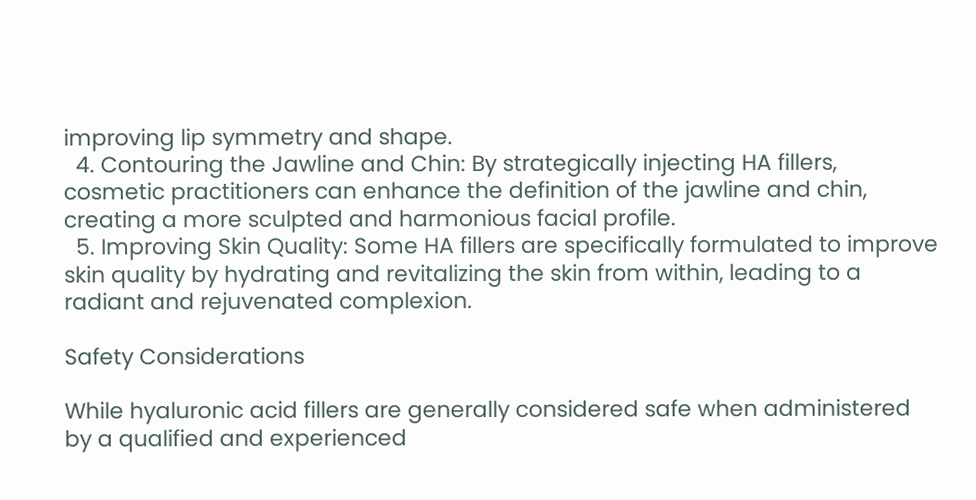improving lip symmetry and shape.
  4. Contouring the Jawline and Chin: By strategically injecting HA fillers, cosmetic practitioners can enhance the definition of the jawline and chin, creating a more sculpted and harmonious facial profile.
  5. Improving Skin Quality: Some HA fillers are specifically formulated to improve skin quality by hydrating and revitalizing the skin from within, leading to a radiant and rejuvenated complexion.

Safety Considerations

While hyaluronic acid fillers are generally considered safe when administered by a qualified and experienced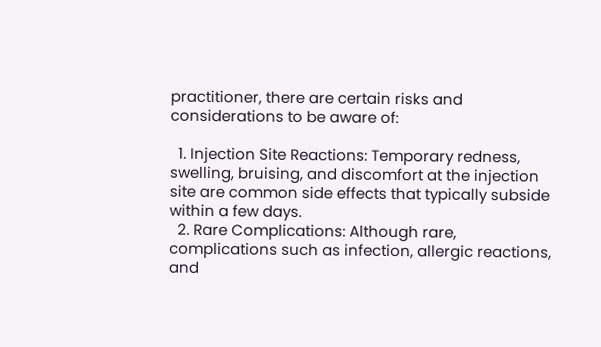practitioner, there are certain risks and considerations to be aware of:

  1. Injection Site Reactions: Temporary redness, swelling, bruising, and discomfort at the injection site are common side effects that typically subside within a few days.
  2. Rare Complications: Although rare, complications such as infection, allergic reactions, and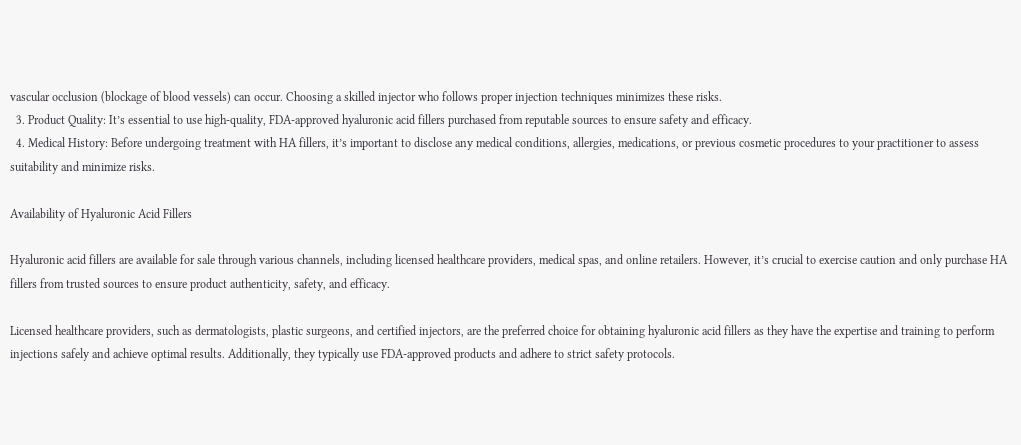vascular occlusion (blockage of blood vessels) can occur. Choosing a skilled injector who follows proper injection techniques minimizes these risks.
  3. Product Quality: It’s essential to use high-quality, FDA-approved hyaluronic acid fillers purchased from reputable sources to ensure safety and efficacy.
  4. Medical History: Before undergoing treatment with HA fillers, it’s important to disclose any medical conditions, allergies, medications, or previous cosmetic procedures to your practitioner to assess suitability and minimize risks.

Availability of Hyaluronic Acid Fillers

Hyaluronic acid fillers are available for sale through various channels, including licensed healthcare providers, medical spas, and online retailers. However, it’s crucial to exercise caution and only purchase HA fillers from trusted sources to ensure product authenticity, safety, and efficacy.

Licensed healthcare providers, such as dermatologists, plastic surgeons, and certified injectors, are the preferred choice for obtaining hyaluronic acid fillers as they have the expertise and training to perform injections safely and achieve optimal results. Additionally, they typically use FDA-approved products and adhere to strict safety protocols.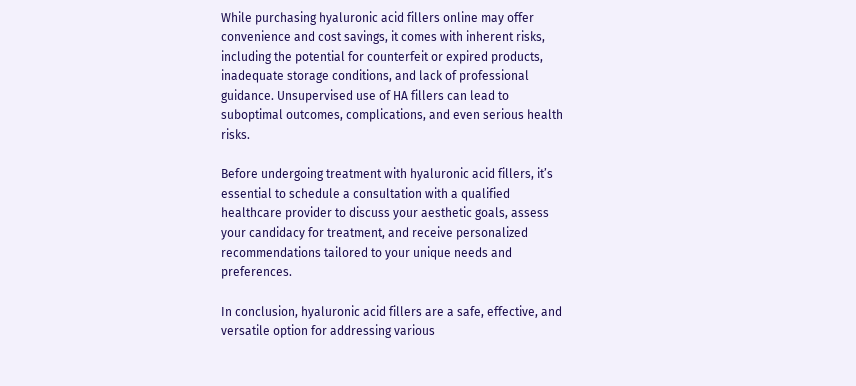While purchasing hyaluronic acid fillers online may offer convenience and cost savings, it comes with inherent risks, including the potential for counterfeit or expired products, inadequate storage conditions, and lack of professional guidance. Unsupervised use of HA fillers can lead to suboptimal outcomes, complications, and even serious health risks.

Before undergoing treatment with hyaluronic acid fillers, it’s essential to schedule a consultation with a qualified healthcare provider to discuss your aesthetic goals, assess your candidacy for treatment, and receive personalized recommendations tailored to your unique needs and preferences.

In conclusion, hyaluronic acid fillers are a safe, effective, and versatile option for addressing various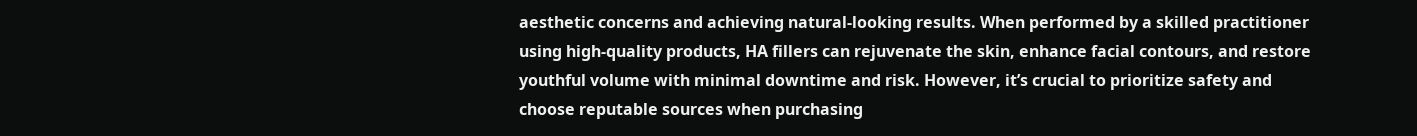aesthetic concerns and achieving natural-looking results. When performed by a skilled practitioner using high-quality products, HA fillers can rejuvenate the skin, enhance facial contours, and restore youthful volume with minimal downtime and risk. However, it’s crucial to prioritize safety and choose reputable sources when purchasing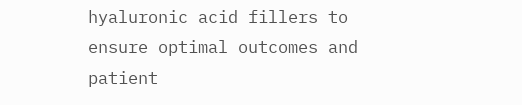hyaluronic acid fillers to ensure optimal outcomes and patient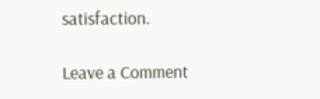satisfaction.

Leave a Comment